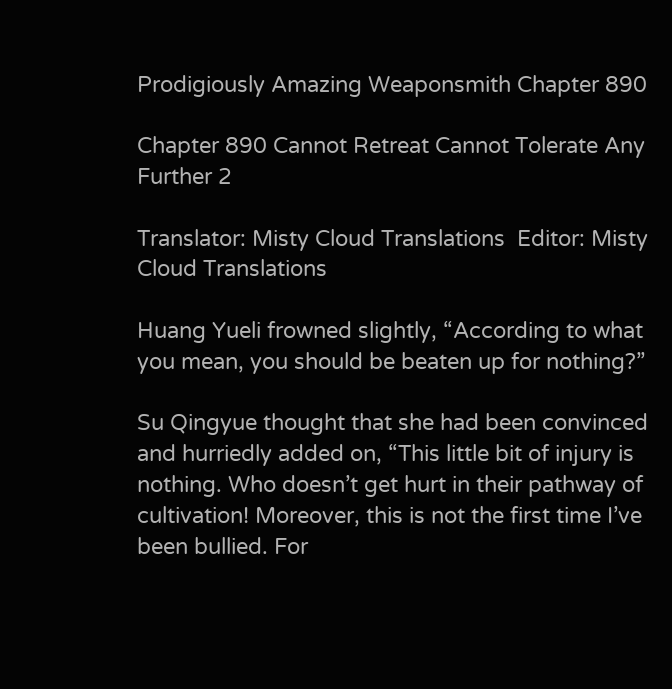Prodigiously Amazing Weaponsmith Chapter 890

Chapter 890 Cannot Retreat Cannot Tolerate Any Further 2

Translator: Misty Cloud Translations  Editor: Misty Cloud Translations

Huang Yueli frowned slightly, “According to what you mean, you should be beaten up for nothing?”

Su Qingyue thought that she had been convinced and hurriedly added on, “This little bit of injury is nothing. Who doesn’t get hurt in their pathway of cultivation! Moreover, this is not the first time I’ve been bullied. For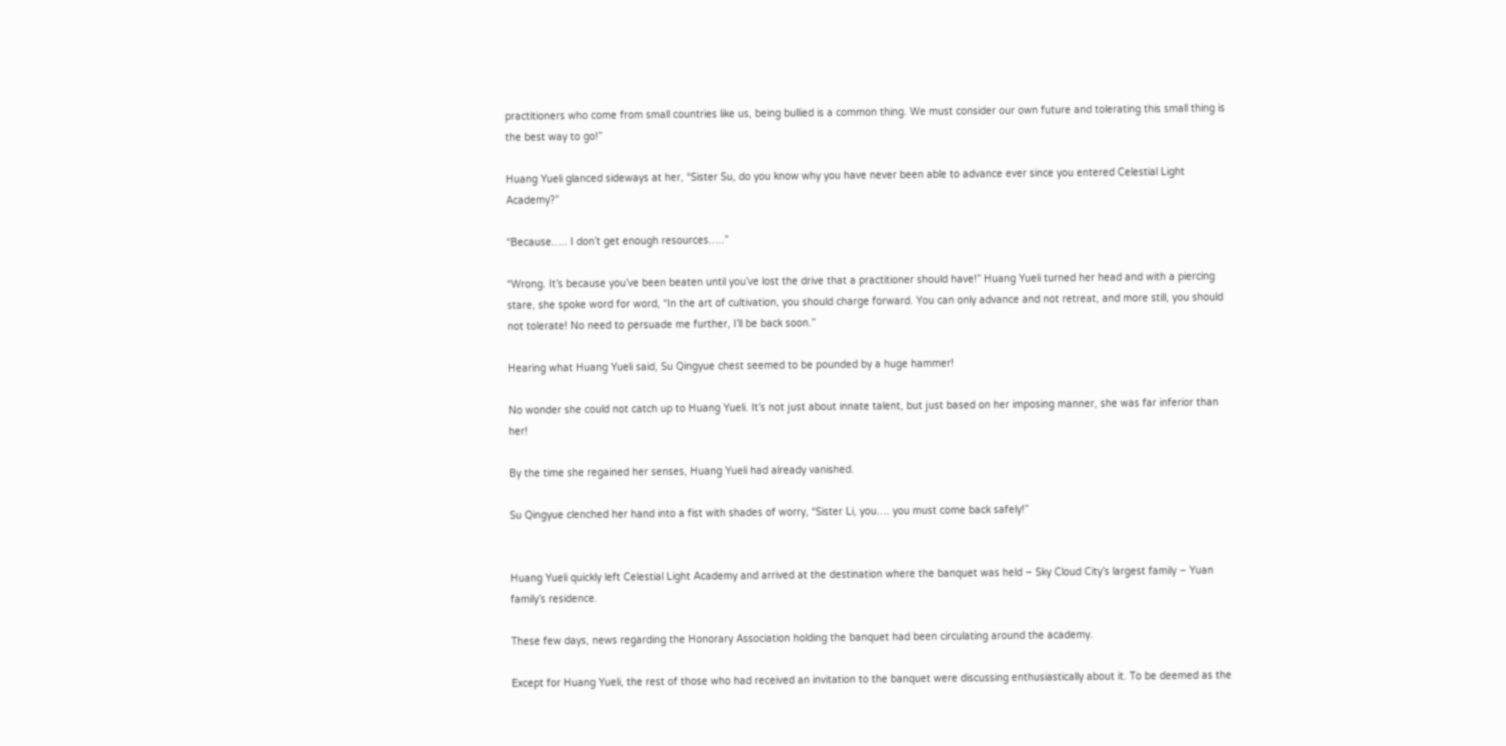practitioners who come from small countries like us, being bullied is a common thing. We must consider our own future and tolerating this small thing is the best way to go!”

Huang Yueli glanced sideways at her, “Sister Su, do you know why you have never been able to advance ever since you entered Celestial Light Academy?”

“Because….. I don’t get enough resources…..”

“Wrong. It’s because you’ve been beaten until you’ve lost the drive that a practitioner should have!” Huang Yueli turned her head and with a piercing stare, she spoke word for word, “In the art of cultivation, you should charge forward. You can only advance and not retreat, and more still, you should not tolerate! No need to persuade me further, I’ll be back soon.”

Hearing what Huang Yueli said, Su Qingyue chest seemed to be pounded by a huge hammer!

No wonder she could not catch up to Huang Yueli. It’s not just about innate talent, but just based on her imposing manner, she was far inferior than her!

By the time she regained her senses, Huang Yueli had already vanished.

Su Qingyue clenched her hand into a fist with shades of worry, “Sister Li, you…. you must come back safely!”


Huang Yueli quickly left Celestial Light Academy and arrived at the destination where the banquet was held – Sky Cloud City’s largest family – Yuan family’s residence.

These few days, news regarding the Honorary Association holding the banquet had been circulating around the academy.

Except for Huang Yueli, the rest of those who had received an invitation to the banquet were discussing enthusiastically about it. To be deemed as the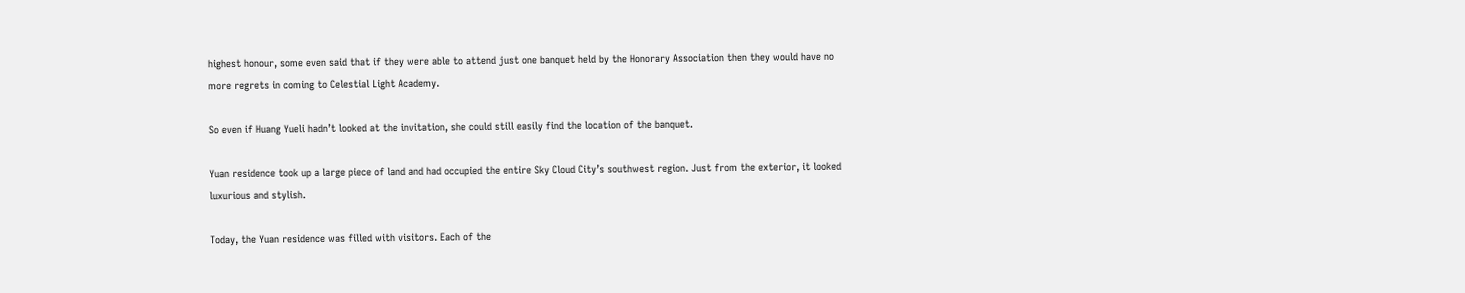highest honour, some even said that if they were able to attend just one banquet held by the Honorary Association then they would have no more regrets in coming to Celestial Light Academy.

So even if Huang Yueli hadn’t looked at the invitation, she could still easily find the location of the banquet.

Yuan residence took up a large piece of land and had occupied the entire Sky Cloud City’s southwest region. Just from the exterior, it looked luxurious and stylish.

Today, the Yuan residence was filled with visitors. Each of the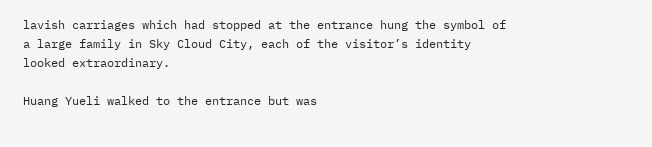lavish carriages which had stopped at the entrance hung the symbol of a large family in Sky Cloud City, each of the visitor’s identity looked extraordinary.

Huang Yueli walked to the entrance but was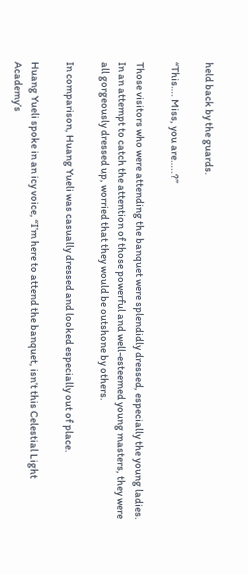held back by the guards.

“This…. Miss, you are…..?”

Those visitors who were attending the banquet were splendidly dressed, especially the young ladies. In an attempt to catch the attention of those powerful and well-esteemed young masters, they were all gorgeously dressed up, worried that they would be outshone by others.

In comparison, Huang Yueli was casually dressed and looked especially out of place.

Huang Yueli spoke in an icy voice, “I’m here to attend the banquet, isn’t this Celestial Light Academy’s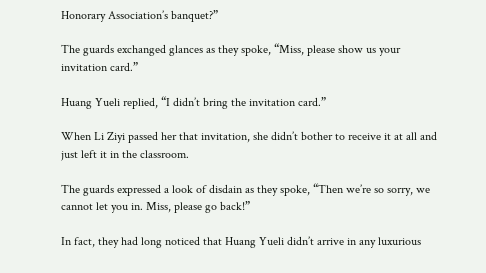Honorary Association’s banquet?”

The guards exchanged glances as they spoke, “Miss, please show us your invitation card.”

Huang Yueli replied, “I didn’t bring the invitation card.”

When Li Ziyi passed her that invitation, she didn’t bother to receive it at all and just left it in the classroom.

The guards expressed a look of disdain as they spoke, “Then we’re so sorry, we cannot let you in. Miss, please go back!”

In fact, they had long noticed that Huang Yueli didn’t arrive in any luxurious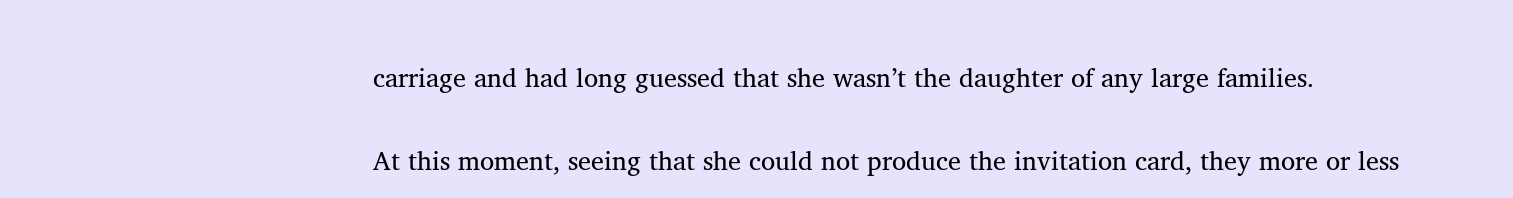carriage and had long guessed that she wasn’t the daughter of any large families.

At this moment, seeing that she could not produce the invitation card, they more or less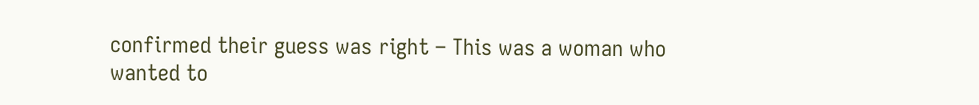confirmed their guess was right – This was a woman who wanted to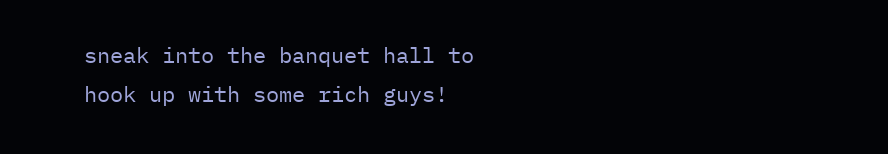sneak into the banquet hall to hook up with some rich guys!